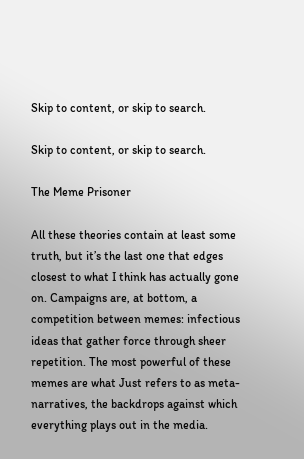Skip to content, or skip to search.

Skip to content, or skip to search.

The Meme Prisoner

All these theories contain at least some truth, but it’s the last one that edges closest to what I think has actually gone on. Campaigns are, at bottom, a competition between memes: infectious ideas that gather force through sheer repetition. The most powerful of these memes are what Just refers to as meta-narratives, the backdrops against which everything plays out in the media.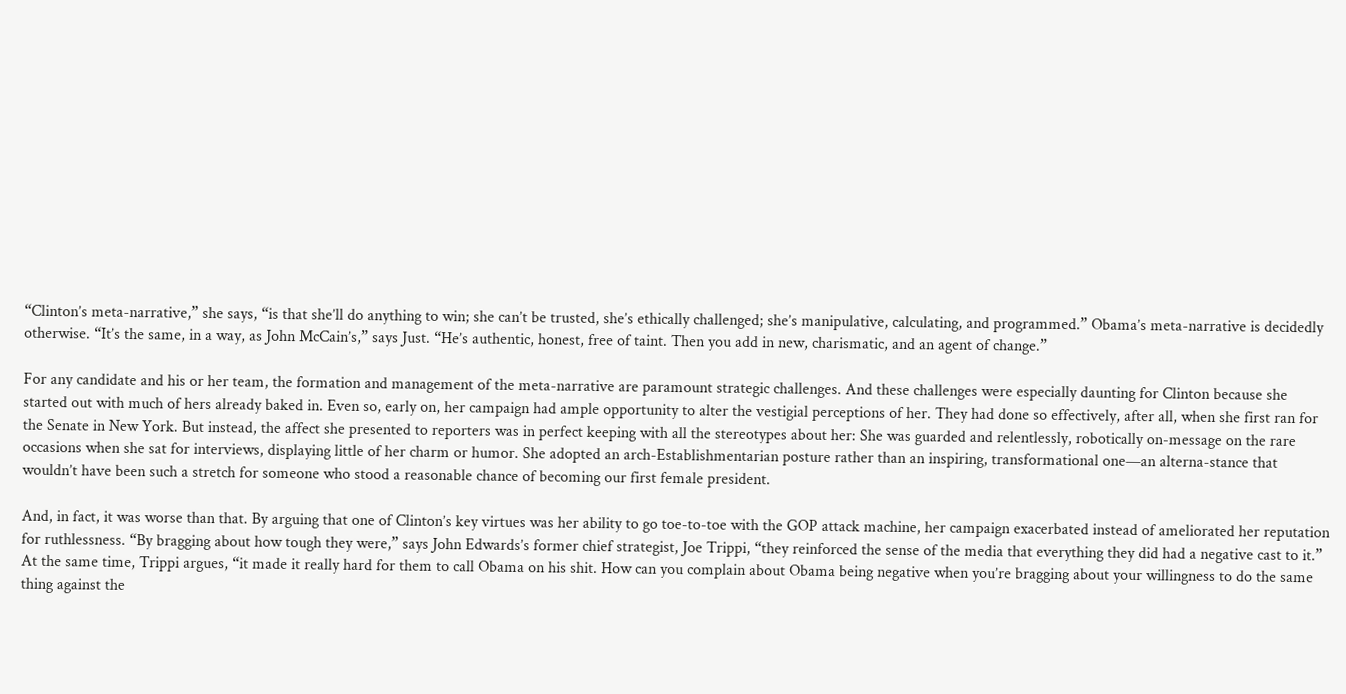“Clinton’s meta-narrative,” she says, “is that she’ll do anything to win; she can’t be trusted, she’s ethically challenged; she’s manipulative, calculating, and programmed.” Obama’s meta-narrative is decidedly otherwise. “It’s the same, in a way, as John McCain’s,” says Just. “He’s authentic, honest, free of taint. Then you add in new, charismatic, and an agent of change.”

For any candidate and his or her team, the formation and management of the meta-narrative are paramount strategic challenges. And these challenges were especially daunting for Clinton because she started out with much of hers already baked in. Even so, early on, her campaign had ample opportunity to alter the vestigial perceptions of her. They had done so effectively, after all, when she first ran for the Senate in New York. But instead, the affect she presented to reporters was in perfect keeping with all the stereotypes about her: She was guarded and relentlessly, robotically on-message on the rare occasions when she sat for interviews, displaying little of her charm or humor. She adopted an arch-Establishmentarian posture rather than an inspiring, transformational one—an alterna-stance that wouldn’t have been such a stretch for someone who stood a reasonable chance of becoming our first female president.

And, in fact, it was worse than that. By arguing that one of Clinton’s key virtues was her ability to go toe-to-toe with the GOP attack machine, her campaign exacerbated instead of ameliorated her reputation for ruthlessness. “By bragging about how tough they were,” says John Edwards’s former chief strategist, Joe Trippi, “they reinforced the sense of the media that everything they did had a negative cast to it.” At the same time, Trippi argues, “it made it really hard for them to call Obama on his shit. How can you complain about Obama being negative when you’re bragging about your willingness to do the same thing against the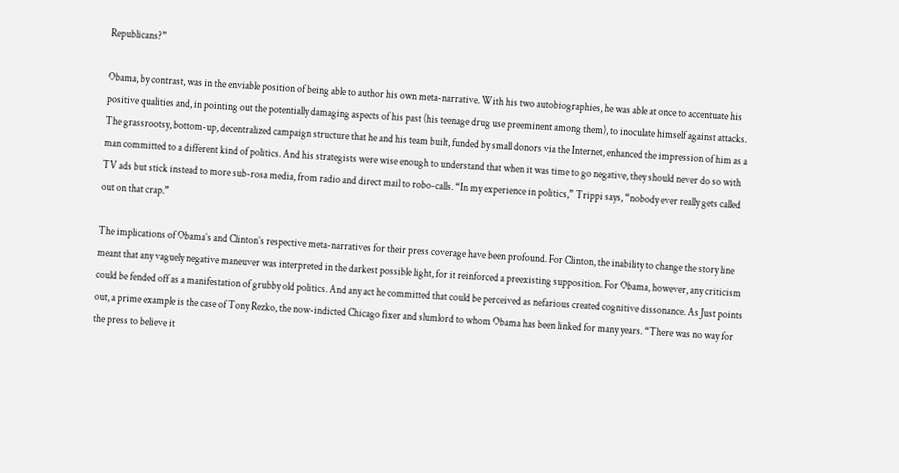Republicans?”

Obama, by contrast, was in the enviable position of being able to author his own meta-narrative. With his two autobiographies, he was able at once to accentuate his positive qualities and, in pointing out the potentially damaging aspects of his past (his teenage drug use preeminent among them), to inoculate himself against attacks. The grassrootsy, bottom-up, decentralized campaign structure that he and his team built, funded by small donors via the Internet, enhanced the impression of him as a man committed to a different kind of politics. And his strategists were wise enough to understand that when it was time to go negative, they should never do so with TV ads but stick instead to more sub-rosa media, from radio and direct mail to robo-calls. “In my experience in politics,” Trippi says, “nobody ever really gets called out on that crap.”

The implications of Obama’s and Clinton’s respective meta-narratives for their press coverage have been profound. For Clinton, the inability to change the story line meant that any vaguely negative maneuver was interpreted in the darkest possible light, for it reinforced a preexisting supposition. For Obama, however, any criticism could be fended off as a manifestation of grubby old politics. And any act he committed that could be perceived as nefarious created cognitive dissonance. As Just points out, a prime example is the case of Tony Rezko, the now-indicted Chicago fixer and slumlord to whom Obama has been linked for many years. “There was no way for the press to believe it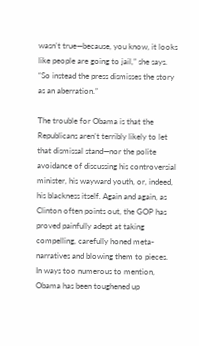wasn’t true—because, you know, it looks like people are going to jail,” she says. “So instead the press dismisses the story as an aberration.”

The trouble for Obama is that the Republicans aren’t terribly likely to let that dismissal stand—nor the polite avoidance of discussing his controversial minister, his wayward youth, or, indeed, his blackness itself. Again and again, as Clinton often points out, the GOP has proved painfully adept at taking compelling, carefully honed meta-narratives and blowing them to pieces. In ways too numerous to mention, Obama has been toughened up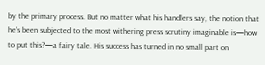by the primary process. But no matter what his handlers say, the notion that he’s been subjected to the most withering press scrutiny imaginable is—how to put this?—a fairy tale. His success has turned in no small part on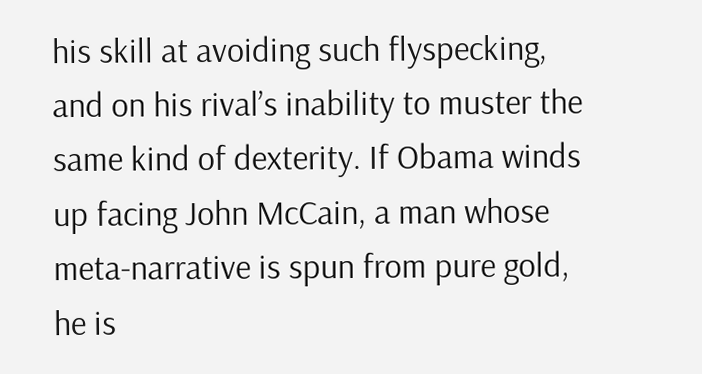his skill at avoiding such flyspecking, and on his rival’s inability to muster the same kind of dexterity. If Obama winds up facing John McCain, a man whose meta-narrative is spun from pure gold, he is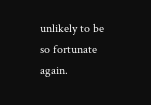unlikely to be so fortunate again.